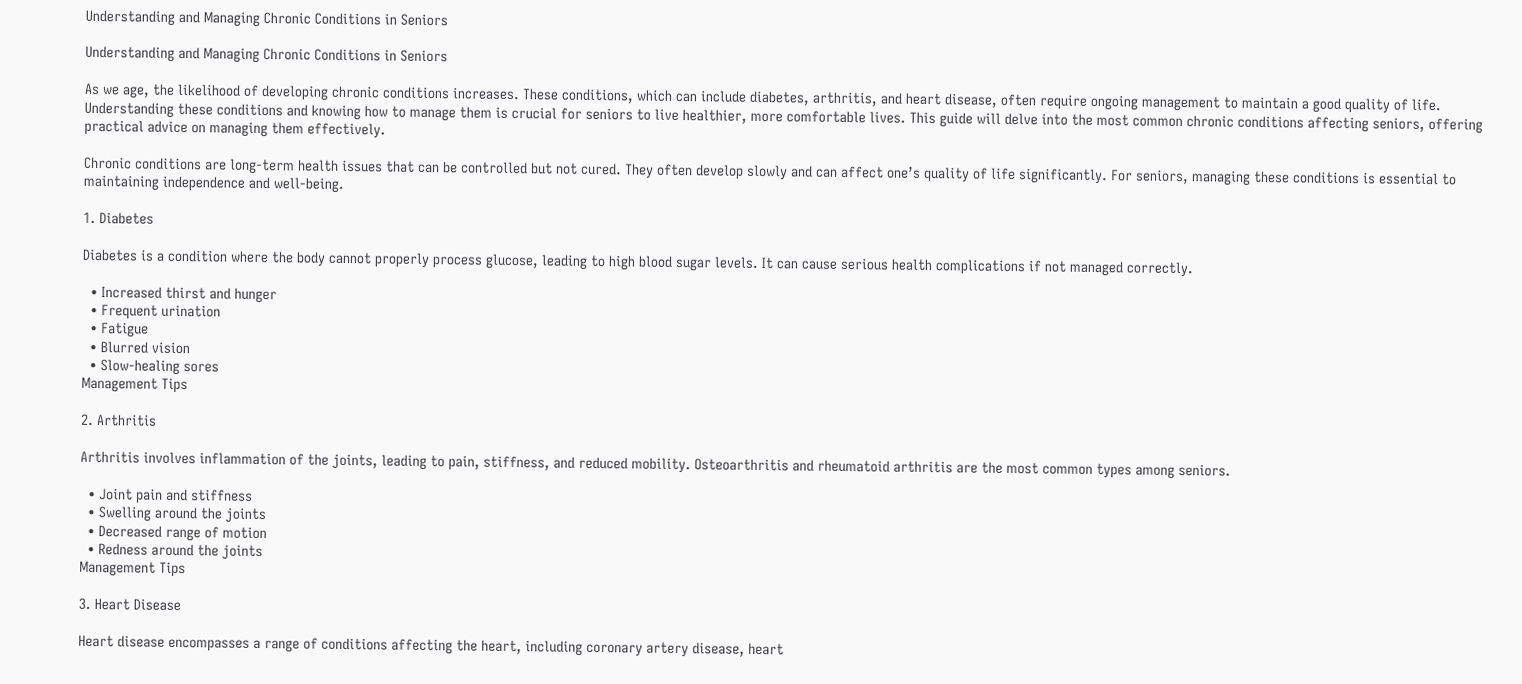Understanding and Managing Chronic Conditions in Seniors

Understanding and Managing Chronic Conditions in Seniors

As we age, the likelihood of developing chronic conditions increases. These conditions, which can include diabetes, arthritis, and heart disease, often require ongoing management to maintain a good quality of life. Understanding these conditions and knowing how to manage them is crucial for seniors to live healthier, more comfortable lives. This guide will delve into the most common chronic conditions affecting seniors, offering practical advice on managing them effectively.

Chronic conditions are long-term health issues that can be controlled but not cured. They often develop slowly and can affect one’s quality of life significantly. For seniors, managing these conditions is essential to maintaining independence and well-being.

1. Diabetes

Diabetes is a condition where the body cannot properly process glucose, leading to high blood sugar levels. It can cause serious health complications if not managed correctly.

  • Increased thirst and hunger
  • Frequent urination
  • Fatigue
  • Blurred vision
  • Slow-healing sores
Management Tips

2. Arthritis

Arthritis involves inflammation of the joints, leading to pain, stiffness, and reduced mobility. Osteoarthritis and rheumatoid arthritis are the most common types among seniors.

  • Joint pain and stiffness
  • Swelling around the joints
  • Decreased range of motion
  • Redness around the joints
Management Tips

3. Heart Disease

Heart disease encompasses a range of conditions affecting the heart, including coronary artery disease, heart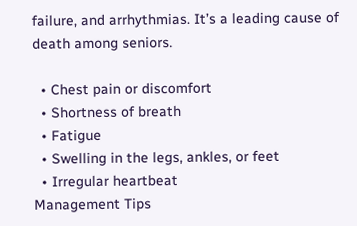failure, and arrhythmias. It’s a leading cause of death among seniors.

  • Chest pain or discomfort
  • Shortness of breath
  • Fatigue
  • Swelling in the legs, ankles, or feet
  • Irregular heartbeat
Management Tips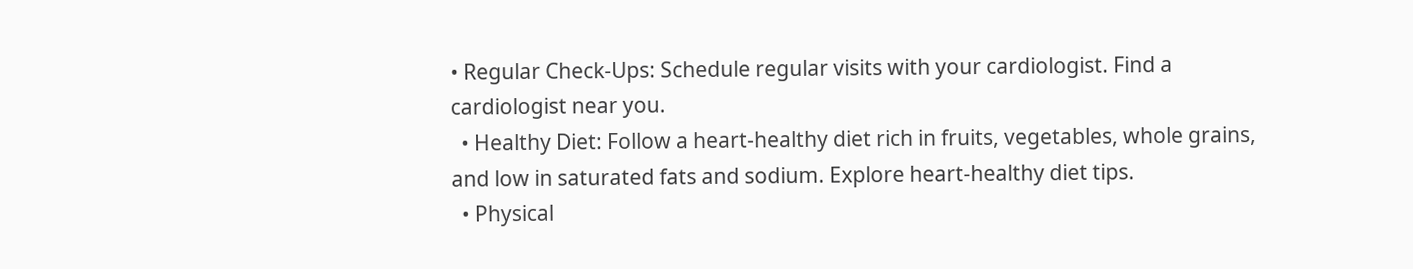• Regular Check-Ups: Schedule regular visits with your cardiologist. Find a cardiologist near you.
  • Healthy Diet: Follow a heart-healthy diet rich in fruits, vegetables, whole grains, and low in saturated fats and sodium. Explore heart-healthy diet tips.
  • Physical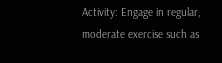Activity: Engage in regular, moderate exercise such as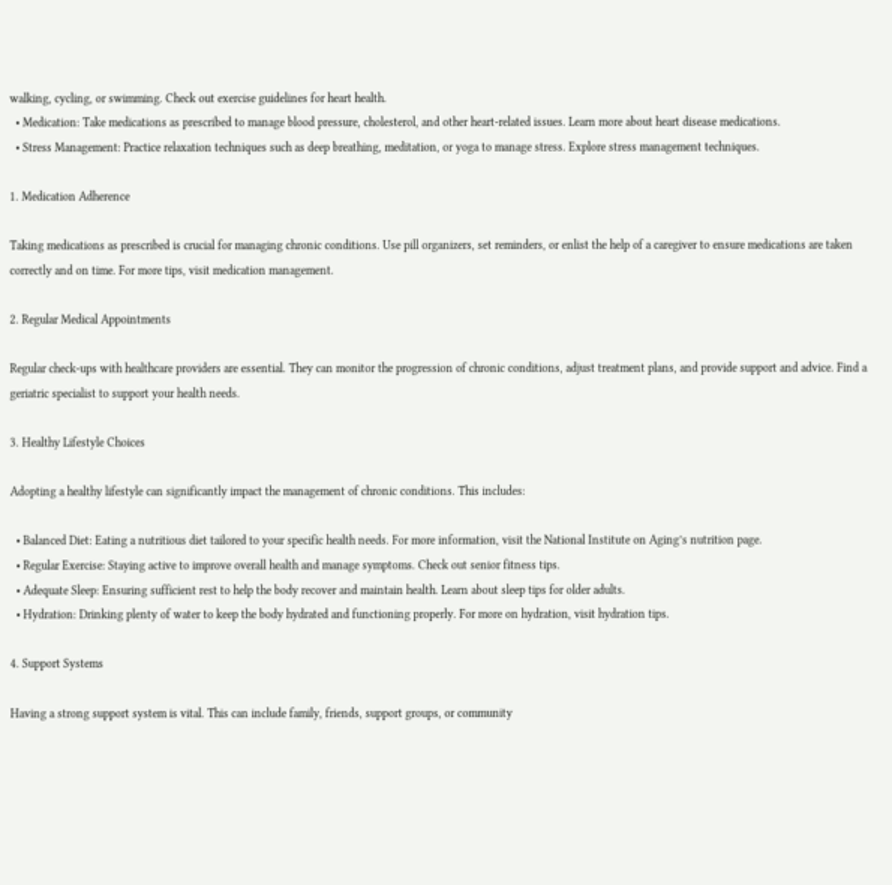walking, cycling, or swimming. Check out exercise guidelines for heart health.
  • Medication: Take medications as prescribed to manage blood pressure, cholesterol, and other heart-related issues. Learn more about heart disease medications.
  • Stress Management: Practice relaxation techniques such as deep breathing, meditation, or yoga to manage stress. Explore stress management techniques.

1. Medication Adherence

Taking medications as prescribed is crucial for managing chronic conditions. Use pill organizers, set reminders, or enlist the help of a caregiver to ensure medications are taken correctly and on time. For more tips, visit medication management.

2. Regular Medical Appointments

Regular check-ups with healthcare providers are essential. They can monitor the progression of chronic conditions, adjust treatment plans, and provide support and advice. Find a geriatric specialist to support your health needs.

3. Healthy Lifestyle Choices

Adopting a healthy lifestyle can significantly impact the management of chronic conditions. This includes:

  • Balanced Diet: Eating a nutritious diet tailored to your specific health needs. For more information, visit the National Institute on Aging’s nutrition page.
  • Regular Exercise: Staying active to improve overall health and manage symptoms. Check out senior fitness tips.
  • Adequate Sleep: Ensuring sufficient rest to help the body recover and maintain health. Learn about sleep tips for older adults.
  • Hydration: Drinking plenty of water to keep the body hydrated and functioning properly. For more on hydration, visit hydration tips.

4. Support Systems

Having a strong support system is vital. This can include family, friends, support groups, or community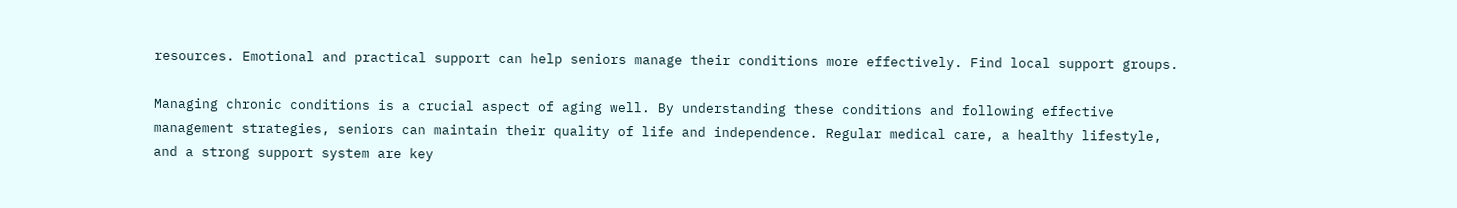resources. Emotional and practical support can help seniors manage their conditions more effectively. Find local support groups.

Managing chronic conditions is a crucial aspect of aging well. By understanding these conditions and following effective management strategies, seniors can maintain their quality of life and independence. Regular medical care, a healthy lifestyle, and a strong support system are key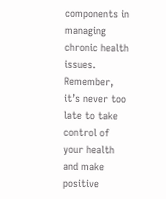components in managing chronic health issues. Remember, it’s never too late to take control of your health and make positive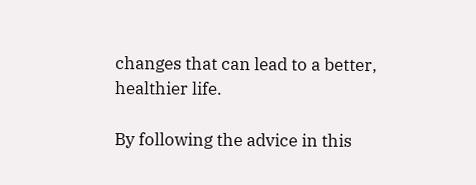changes that can lead to a better, healthier life.

By following the advice in this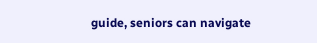guide, seniors can navigate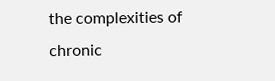the complexities of chronic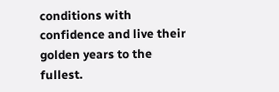conditions with confidence and live their golden years to the fullest.